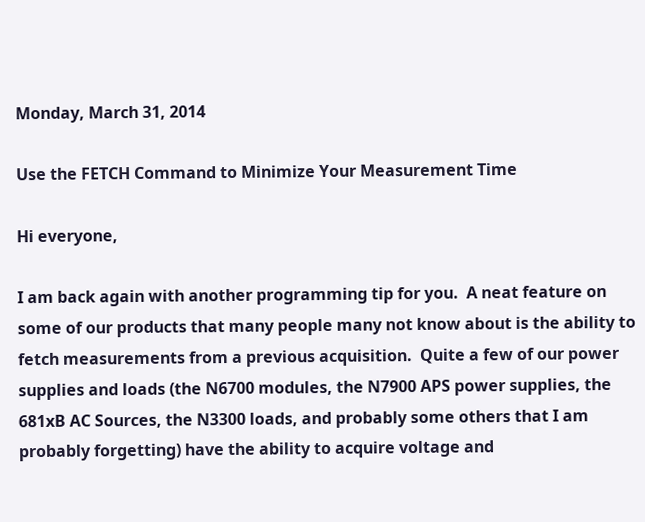Monday, March 31, 2014

Use the FETCH Command to Minimize Your Measurement Time

Hi everyone,

I am back again with another programming tip for you.  A neat feature on some of our products that many people many not know about is the ability to fetch measurements from a previous acquisition.  Quite a few of our power supplies and loads (the N6700 modules, the N7900 APS power supplies, the 681xB AC Sources, the N3300 loads, and probably some others that I am probably forgetting) have the ability to acquire voltage and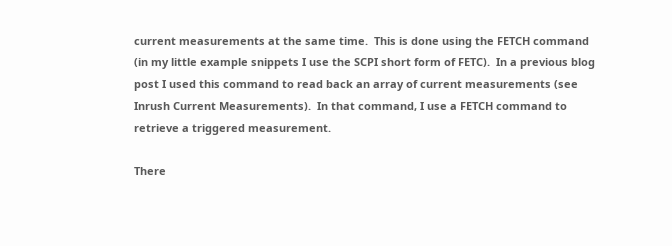current measurements at the same time.  This is done using the FETCH command (in my little example snippets I use the SCPI short form of FETC).  In a previous blog post I used this command to read back an array of current measurements (see Inrush Current Measurements).  In that command, I use a FETCH command to retrieve a triggered measurement.

There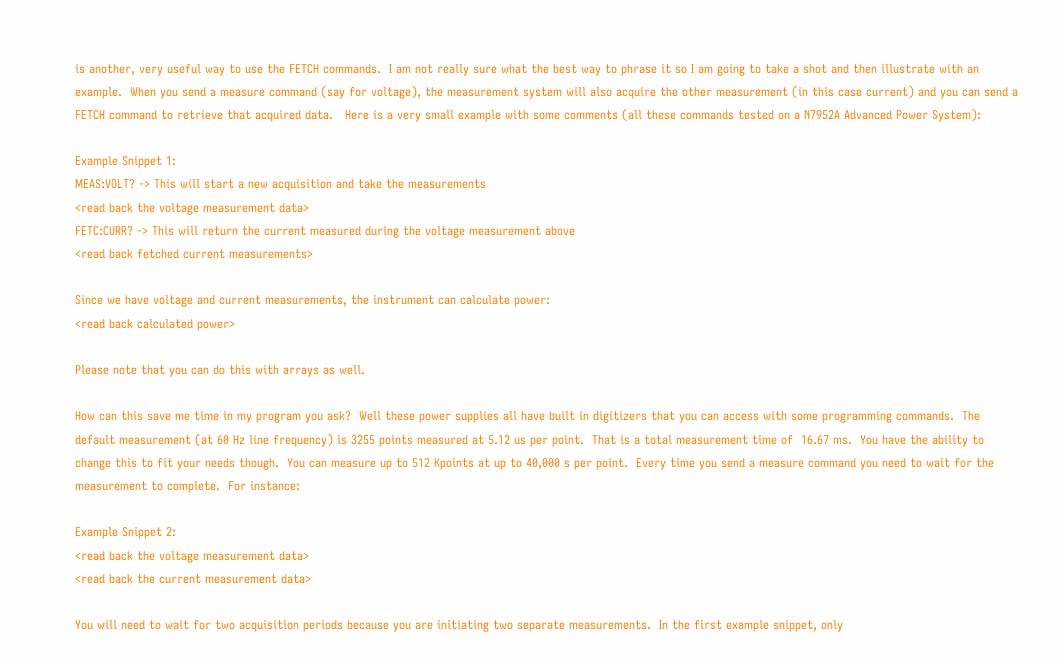is another, very useful way to use the FETCH commands.  I am not really sure what the best way to phrase it so I am going to take a shot and then illustrate with an example.  When you send a measure command (say for voltage), the measurement system will also acquire the other measurement (in this case current) and you can send a FETCH command to retrieve that acquired data.   Here is a very small example with some comments (all these commands tested on a N7952A Advanced Power System):

Example Snippet 1:
MEAS:VOLT? -> This will start a new acquisition and take the measurements
<read back the voltage measurement data>
FETC:CURR? -> This will return the current measured during the voltage measurement above
<read back fetched current measurements>

Since we have voltage and current measurements, the instrument can calculate power:
<read back calculated power>

Please note that you can do this with arrays as well.

How can this save me time in my program you ask?  Well these power supplies all have built in digitizers that you can access with some programming commands.  The default measurement (at 60 Hz line frequency) is 3255 points measured at 5.12 us per point.  That is a total measurement time of  16.67 ms.  You have the ability to change this to fit your needs though.  You can measure up to 512 Kpoints at up to 40,000 s per point.  Every time you send a measure command you need to wait for the measurement to complete.  For instance:

Example Snippet 2:
<read back the voltage measurement data>
<read back the current measurement data>

You will need to wait for two acquisition periods because you are initiating two separate measurements.  In the first example snippet, only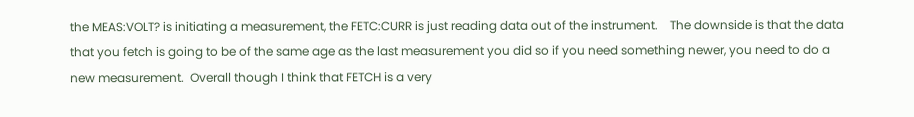the MEAS:VOLT? is initiating a measurement, the FETC:CURR is just reading data out of the instrument.    The downside is that the data that you fetch is going to be of the same age as the last measurement you did so if you need something newer, you need to do a new measurement.  Overall though I think that FETCH is a very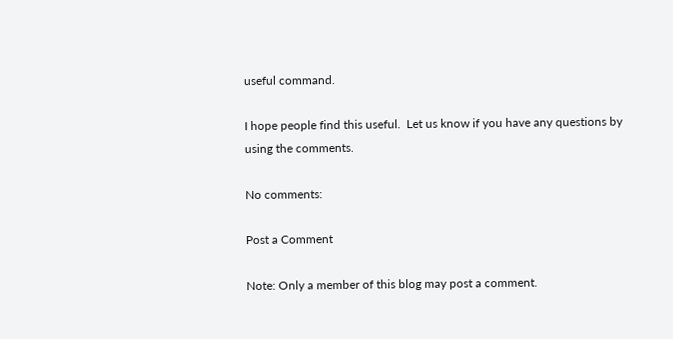useful command.

I hope people find this useful.  Let us know if you have any questions by using the comments.

No comments:

Post a Comment

Note: Only a member of this blog may post a comment.